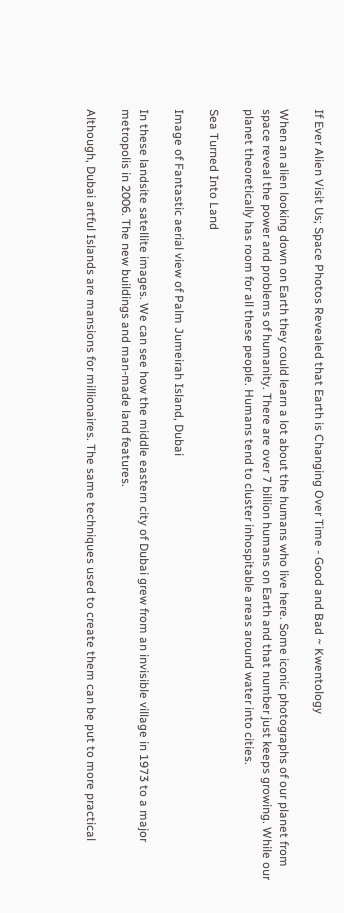If Ever Alien Visit Us; Space Photos Revealed that Earth is Changing Over Time - Good and Bad ~ Kwentology

When an alien looking down on Earth they could learn a lot about the humans who live here. Some iconic photographs of our planet from space reveal the power and problems of humanity. There are over 7 billion humans on Earth and that number just keeps growing. While our planet theoretically has room for all these people. Humans tend to cluster inhospitable areas around water into cities.

Sea Turned Into Land

Image of Fantastic aerial view of Palm Jumeirah Island, Dubai

In these landsite satellite images. We can see how the middle eastern city of Dubai grew from an invisible village in 1973 to a major metropolis in 2006. The new buildings and man-made land features.

Although, Dubai artful Islands are mansions for millionaires. The same techniques used to create them can be put to more practical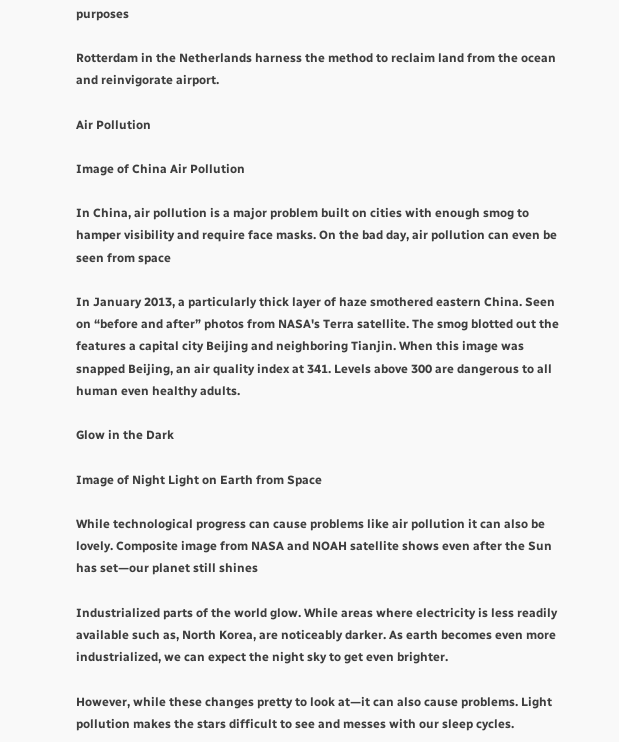purposes

Rotterdam in the Netherlands harness the method to reclaim land from the ocean and reinvigorate airport.

Air Pollution

Image of China Air Pollution

In China, air pollution is a major problem built on cities with enough smog to hamper visibility and require face masks. On the bad day, air pollution can even be seen from space

In January 2013, a particularly thick layer of haze smothered eastern China. Seen on “before and after” photos from NASA's Terra satellite. The smog blotted out the features a capital city Beijing and neighboring Tianjin. When this image was snapped Beijing, an air quality index at 341. Levels above 300 are dangerous to all human even healthy adults.

Glow in the Dark

Image of Night Light on Earth from Space

While technological progress can cause problems like air pollution it can also be lovely. Composite image from NASA and NOAH satellite shows even after the Sun has set—our planet still shines

Industrialized parts of the world glow. While areas where electricity is less readily available such as, North Korea, are noticeably darker. As earth becomes even more industrialized, we can expect the night sky to get even brighter.

However, while these changes pretty to look at—it can also cause problems. Light pollution makes the stars difficult to see and messes with our sleep cycles.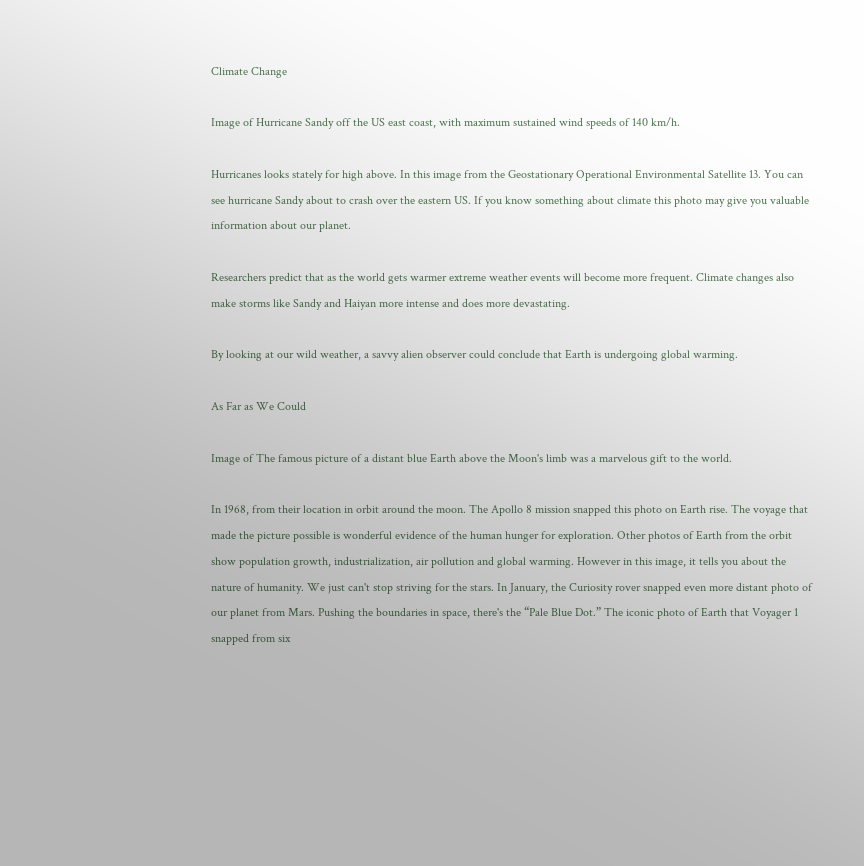Climate Change

Image of Hurricane Sandy off the US east coast, with maximum sustained wind speeds of 140 km/h.

Hurricanes looks stately for high above. In this image from the Geostationary Operational Environmental Satellite 13. You can see hurricane Sandy about to crash over the eastern US. If you know something about climate this photo may give you valuable information about our planet.

Researchers predict that as the world gets warmer extreme weather events will become more frequent. Climate changes also make storms like Sandy and Haiyan more intense and does more devastating.

By looking at our wild weather, a savvy alien observer could conclude that Earth is undergoing global warming.

As Far as We Could

Image of The famous picture of a distant blue Earth above the Moon's limb was a marvelous gift to the world.

In 1968, from their location in orbit around the moon. The Apollo 8 mission snapped this photo on Earth rise. The voyage that made the picture possible is wonderful evidence of the human hunger for exploration. Other photos of Earth from the orbit show population growth, industrialization, air pollution and global warming. However in this image, it tells you about the nature of humanity. We just can't stop striving for the stars. In January, the Curiosity rover snapped even more distant photo of our planet from Mars. Pushing the boundaries in space, there's the “Pale Blue Dot.” The iconic photo of Earth that Voyager 1 snapped from six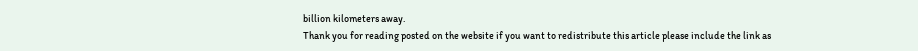billion kilometers away.
Thank you for reading posted on the website if you want to redistribute this article please include the link as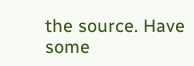the source. Have some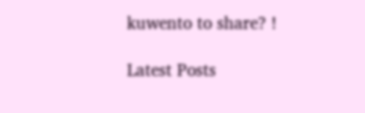kuwento to share? !

Latest Posts